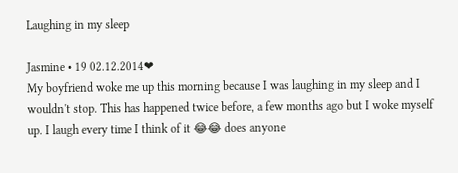Laughing in my sleep

Jasmine • 19 02.12.2014❤
My boyfriend woke me up this morning because I was laughing in my sleep and I wouldn't stop. This has happened twice before, a few months ago but I woke myself up. I laugh every time I think of it 😂😂 does anyone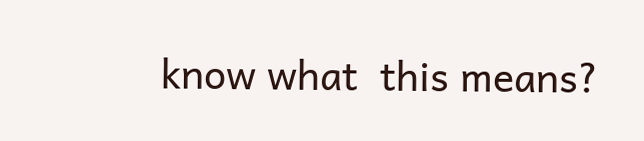know what  this means?